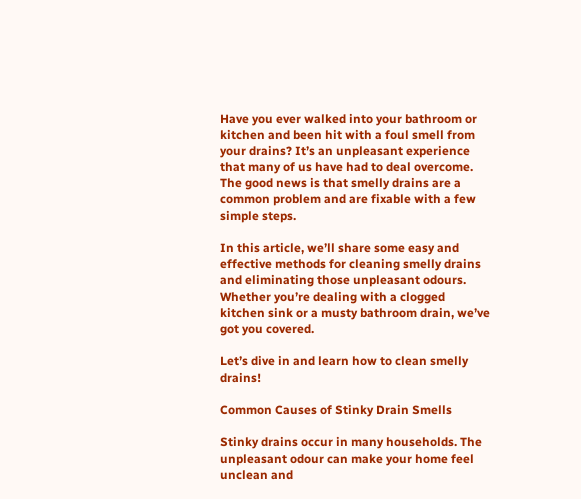Have you ever walked into your bathroom or kitchen and been hit with a foul smell from your drains? It’s an unpleasant experience that many of us have had to deal overcome. The good news is that smelly drains are a common problem and are fixable with a few simple steps.

In this article, we’ll share some easy and effective methods for cleaning smelly drains and eliminating those unpleasant odours. Whether you’re dealing with a clogged kitchen sink or a musty bathroom drain, we’ve got you covered.

Let’s dive in and learn how to clean smelly drains!

Common Causes of Stinky Drain Smells

Stinky drains occur in many households. The unpleasant odour can make your home feel unclean and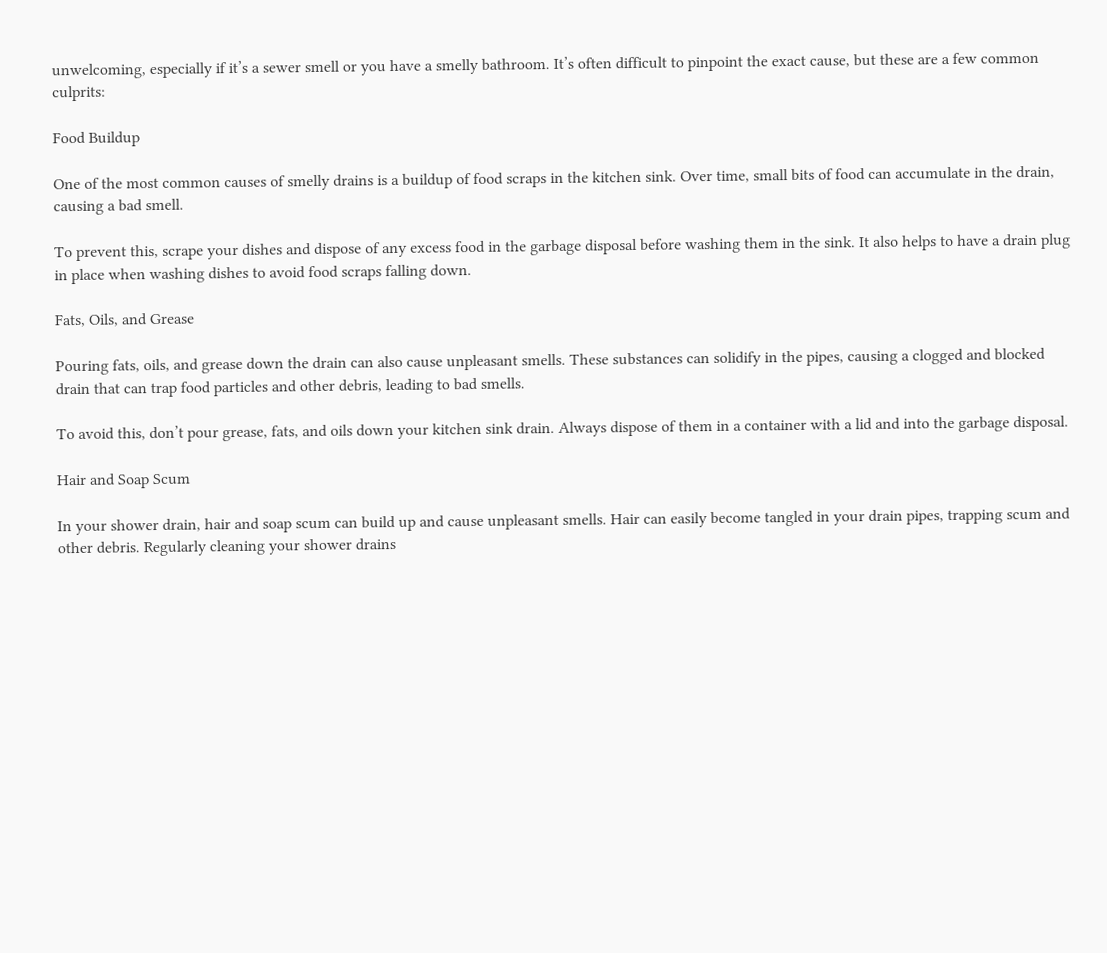unwelcoming, especially if it’s a sewer smell or you have a smelly bathroom. It’s often difficult to pinpoint the exact cause, but these are a few common culprits:

Food Buildup

One of the most common causes of smelly drains is a buildup of food scraps in the kitchen sink. Over time, small bits of food can accumulate in the drain, causing a bad smell.

To prevent this, scrape your dishes and dispose of any excess food in the garbage disposal before washing them in the sink. It also helps to have a drain plug in place when washing dishes to avoid food scraps falling down.

Fats, Oils, and Grease

Pouring fats, oils, and grease down the drain can also cause unpleasant smells. These substances can solidify in the pipes, causing a clogged and blocked drain that can trap food particles and other debris, leading to bad smells.

To avoid this, don’t pour grease, fats, and oils down your kitchen sink drain. Always dispose of them in a container with a lid and into the garbage disposal.

Hair and Soap Scum

In your shower drain, hair and soap scum can build up and cause unpleasant smells. Hair can easily become tangled in your drain pipes, trapping scum and other debris. Regularly cleaning your shower drains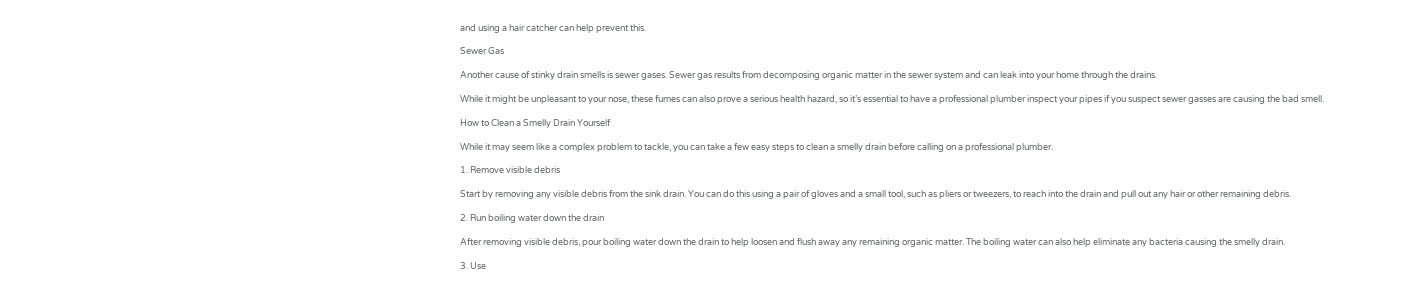and using a hair catcher can help prevent this.

Sewer Gas

Another cause of stinky drain smells is sewer gases. Sewer gas results from decomposing organic matter in the sewer system and can leak into your home through the drains.

While it might be unpleasant to your nose, these fumes can also prove a serious health hazard, so it’s essential to have a professional plumber inspect your pipes if you suspect sewer gasses are causing the bad smell.

How to Clean a Smelly Drain Yourself

While it may seem like a complex problem to tackle, you can take a few easy steps to clean a smelly drain before calling on a professional plumber.

1. Remove visible debris

Start by removing any visible debris from the sink drain. You can do this using a pair of gloves and a small tool, such as pliers or tweezers, to reach into the drain and pull out any hair or other remaining debris.

2. Run boiling water down the drain

After removing visible debris, pour boiling water down the drain to help loosen and flush away any remaining organic matter. The boiling water can also help eliminate any bacteria causing the smelly drain.

3. Use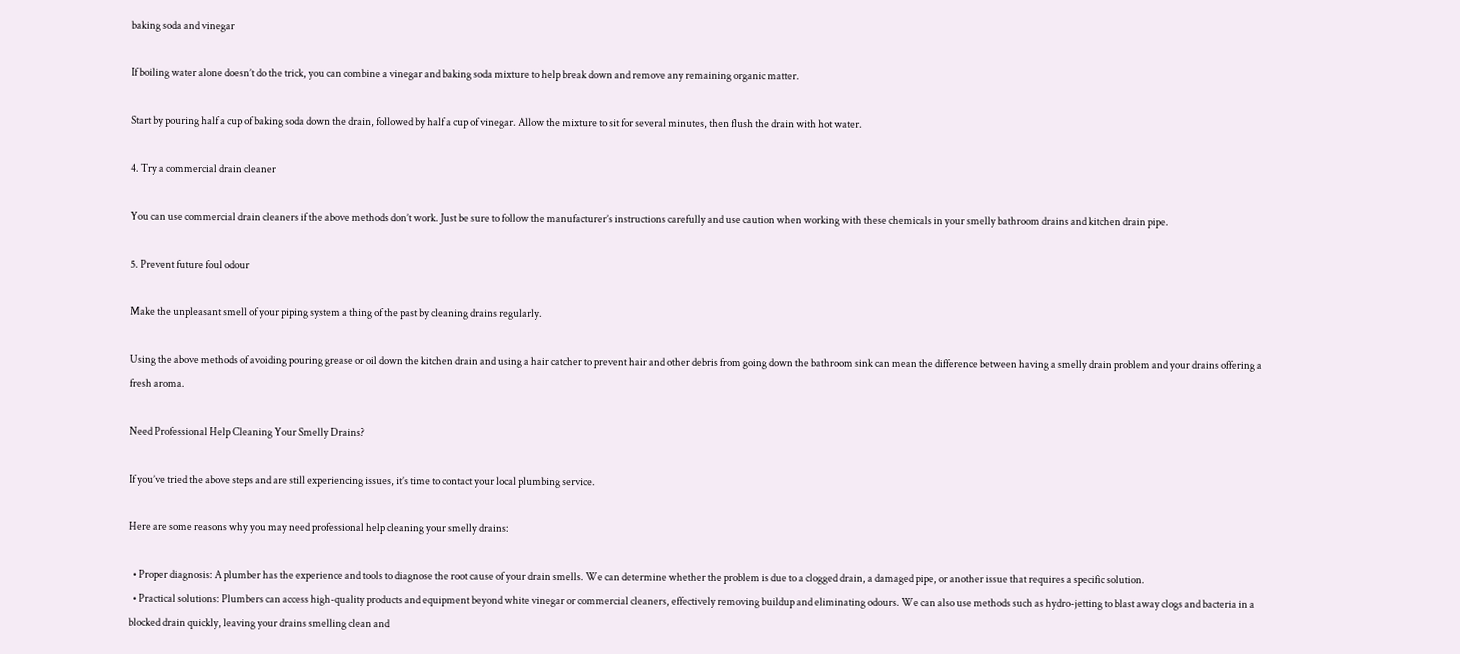baking soda and vinegar

If boiling water alone doesn’t do the trick, you can combine a vinegar and baking soda mixture to help break down and remove any remaining organic matter.

Start by pouring half a cup of baking soda down the drain, followed by half a cup of vinegar. Allow the mixture to sit for several minutes, then flush the drain with hot water.

4. Try a commercial drain cleaner

You can use commercial drain cleaners if the above methods don’t work. Just be sure to follow the manufacturer’s instructions carefully and use caution when working with these chemicals in your smelly bathroom drains and kitchen drain pipe.

5. Prevent future foul odour

Make the unpleasant smell of your piping system a thing of the past by cleaning drains regularly.

Using the above methods of avoiding pouring grease or oil down the kitchen drain and using a hair catcher to prevent hair and other debris from going down the bathroom sink can mean the difference between having a smelly drain problem and your drains offering a fresh aroma.

Need Professional Help Cleaning Your Smelly Drains?

If you’ve tried the above steps and are still experiencing issues, it’s time to contact your local plumbing service.

Here are some reasons why you may need professional help cleaning your smelly drains:

  • Proper diagnosis: A plumber has the experience and tools to diagnose the root cause of your drain smells. We can determine whether the problem is due to a clogged drain, a damaged pipe, or another issue that requires a specific solution.
  • Practical solutions: Plumbers can access high-quality products and equipment beyond white vinegar or commercial cleaners, effectively removing buildup and eliminating odours. We can also use methods such as hydro-jetting to blast away clogs and bacteria in a blocked drain quickly, leaving your drains smelling clean and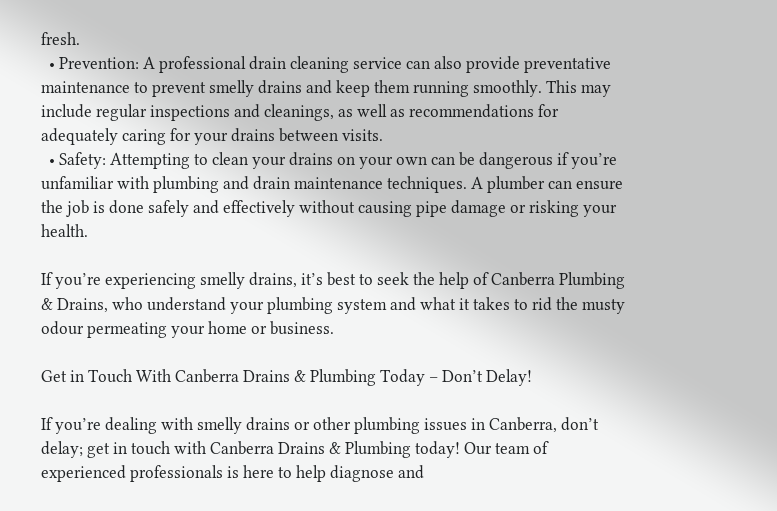fresh.
  • Prevention: A professional drain cleaning service can also provide preventative maintenance to prevent smelly drains and keep them running smoothly. This may include regular inspections and cleanings, as well as recommendations for adequately caring for your drains between visits.
  • Safety: Attempting to clean your drains on your own can be dangerous if you’re unfamiliar with plumbing and drain maintenance techniques. A plumber can ensure the job is done safely and effectively without causing pipe damage or risking your health.

If you’re experiencing smelly drains, it’s best to seek the help of Canberra Plumbing & Drains, who understand your plumbing system and what it takes to rid the musty odour permeating your home or business.

Get in Touch With Canberra Drains & Plumbing Today – Don’t Delay!

If you’re dealing with smelly drains or other plumbing issues in Canberra, don’t delay; get in touch with Canberra Drains & Plumbing today! Our team of experienced professionals is here to help diagnose and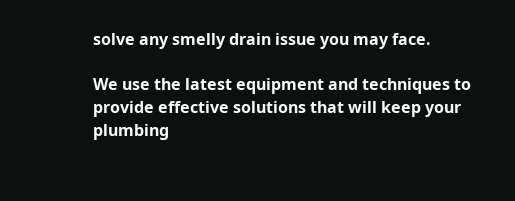solve any smelly drain issue you may face.

We use the latest equipment and techniques to provide effective solutions that will keep your plumbing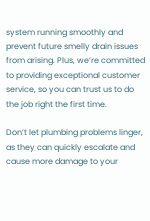system running smoothly and prevent future smelly drain issues from arising. Plus, we’re committed to providing exceptional customer service, so you can trust us to do the job right the first time.

Don’t let plumbing problems linger, as they can quickly escalate and cause more damage to your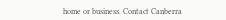home or business. Contact Canberra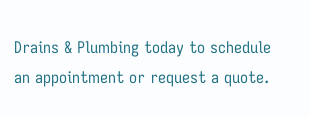Drains & Plumbing today to schedule an appointment or request a quote.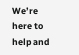We’re here to help and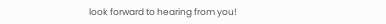look forward to hearing from you!